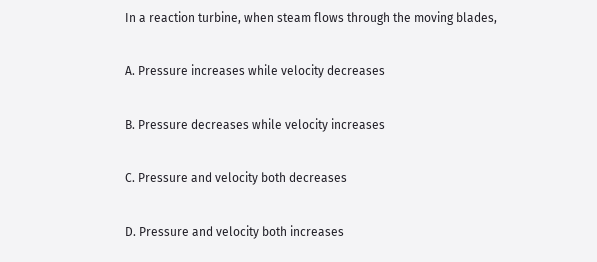In a reaction turbine, when steam flows through the moving blades,

A. Pressure increases while velocity decreases

B. Pressure decreases while velocity increases

C. Pressure and velocity both decreases

D. Pressure and velocity both increases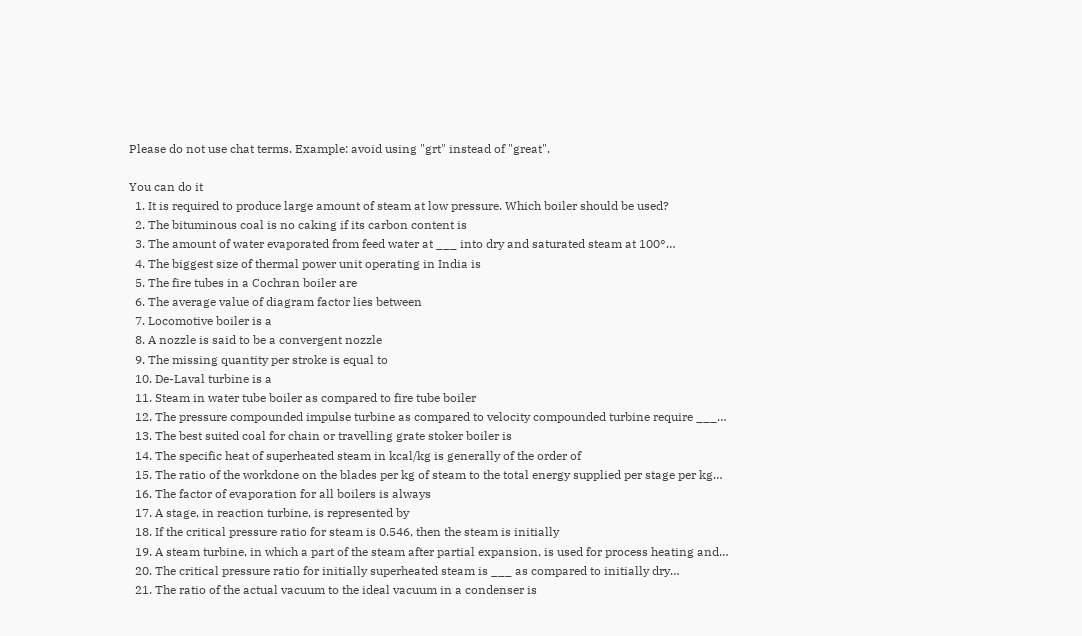Please do not use chat terms. Example: avoid using "grt" instead of "great".

You can do it
  1. It is required to produce large amount of steam at low pressure. Which boiler should be used?
  2. The bituminous coal is no caking if its carbon content is
  3. The amount of water evaporated from feed water at ___ into dry and saturated steam at 100°…
  4. The biggest size of thermal power unit operating in India is
  5. The fire tubes in a Cochran boiler are
  6. The average value of diagram factor lies between
  7. Locomotive boiler is a
  8. A nozzle is said to be a convergent nozzle
  9. The missing quantity per stroke is equal to
  10. De-Laval turbine is a
  11. Steam in water tube boiler as compared to fire tube boiler
  12. The pressure compounded impulse turbine as compared to velocity compounded turbine require ___…
  13. The best suited coal for chain or travelling grate stoker boiler is
  14. The specific heat of superheated steam in kcal/kg is generally of the order of
  15. The ratio of the workdone on the blades per kg of steam to the total energy supplied per stage per kg…
  16. The factor of evaporation for all boilers is always
  17. A stage, in reaction turbine, is represented by
  18. If the critical pressure ratio for steam is 0.546, then the steam is initially
  19. A steam turbine, in which a part of the steam after partial expansion, is used for process heating and…
  20. The critical pressure ratio for initially superheated steam is ___ as compared to initially dry…
  21. The ratio of the actual vacuum to the ideal vacuum in a condenser is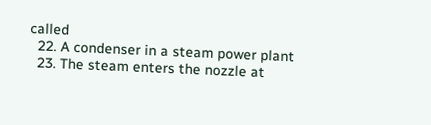called
  22. A condenser in a steam power plant
  23. The steam enters the nozzle at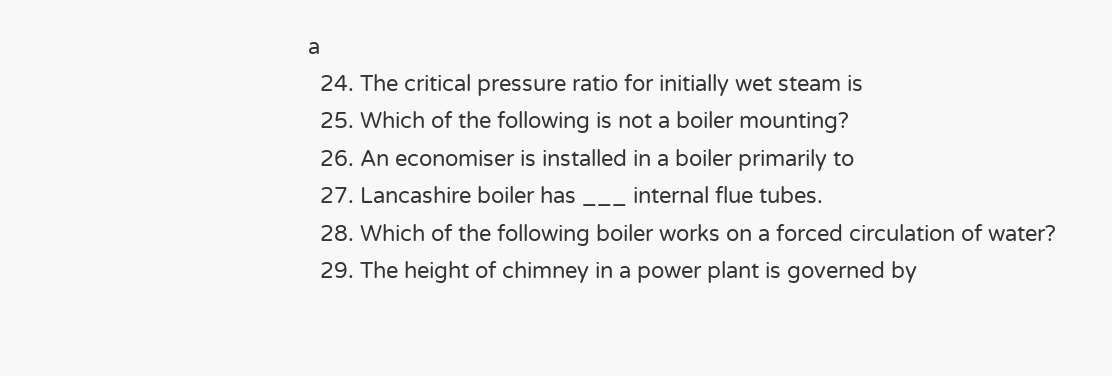a
  24. The critical pressure ratio for initially wet steam is
  25. Which of the following is not a boiler mounting?
  26. An economiser is installed in a boiler primarily to
  27. Lancashire boiler has ___ internal flue tubes.
  28. Which of the following boiler works on a forced circulation of water?
  29. The height of chimney in a power plant is governed by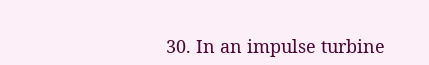30. In an impulse turbine